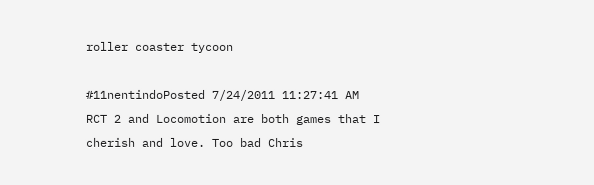roller coaster tycoon

#11nentindoPosted 7/24/2011 11:27:41 AM
RCT 2 and Locomotion are both games that I cherish and love. Too bad Chris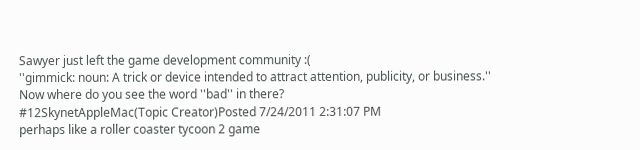Sawyer just left the game development community :(
''gimmick: noun: A trick or device intended to attract attention, publicity, or business.''
Now where do you see the word ''bad'' in there?
#12SkynetAppleMac(Topic Creator)Posted 7/24/2011 2:31:07 PM
perhaps like a roller coaster tycoon 2 game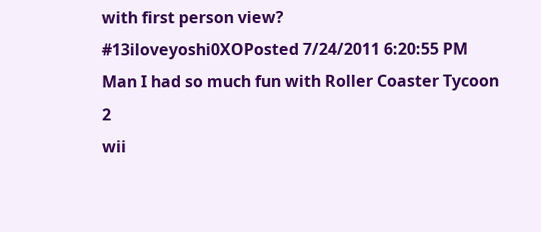with first person view?
#13iloveyoshi0XOPosted 7/24/2011 6:20:55 PM
Man I had so much fun with Roller Coaster Tycoon 2
wii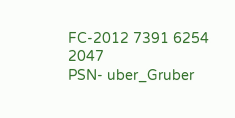FC-2012 7391 6254 2047
PSN- uber_Gruber